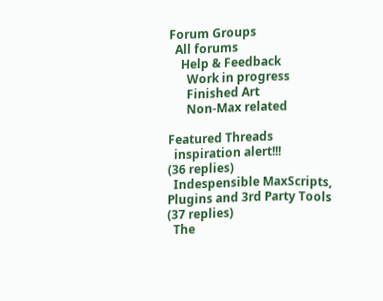Forum Groups
  All forums
    Help & Feedback
      Work in progress
      Finished Art
      Non-Max related

Featured Threads
  inspiration alert!!!
(36 replies)
  Indespensible MaxScripts, Plugins and 3rd Party Tools
(37 replies)
  The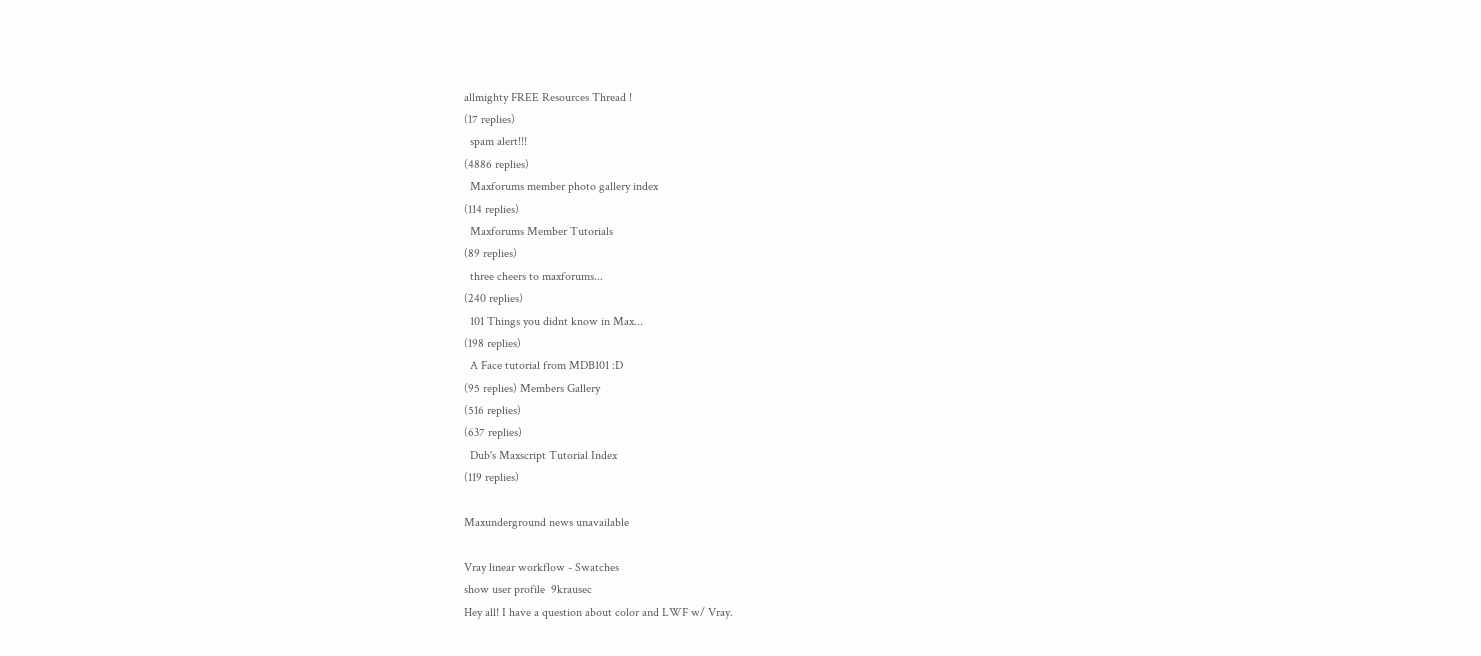allmighty FREE Resources Thread !
(17 replies)
  spam alert!!!
(4886 replies)
  Maxforums member photo gallery index
(114 replies)
  Maxforums Member Tutorials
(89 replies)
  three cheers to maxforums...
(240 replies)
  101 Things you didnt know in Max...
(198 replies)
  A Face tutorial from MDB101 :D
(95 replies) Members Gallery
(516 replies)
(637 replies)
  Dub's Maxscript Tutorial Index
(119 replies)

Maxunderground news unavailable

Vray linear workflow - Swatches
show user profile  9krausec
Hey all! I have a question about color and LWF w/ Vray.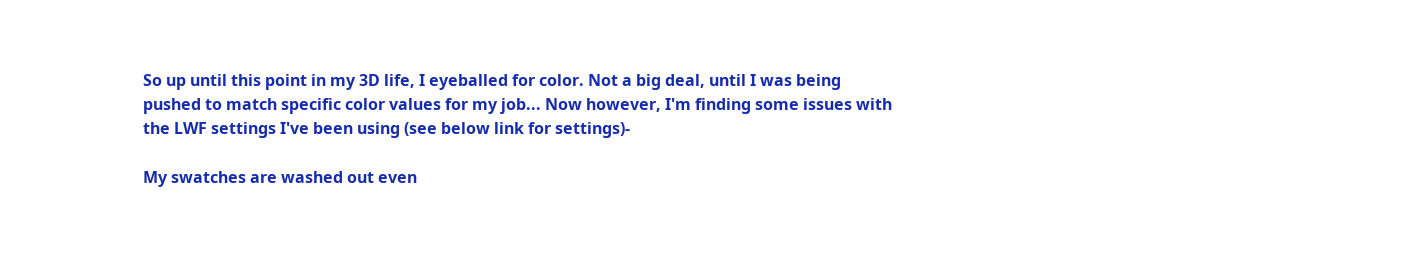So up until this point in my 3D life, I eyeballed for color. Not a big deal, until I was being pushed to match specific color values for my job... Now however, I'm finding some issues with the LWF settings I've been using (see below link for settings)-

My swatches are washed out even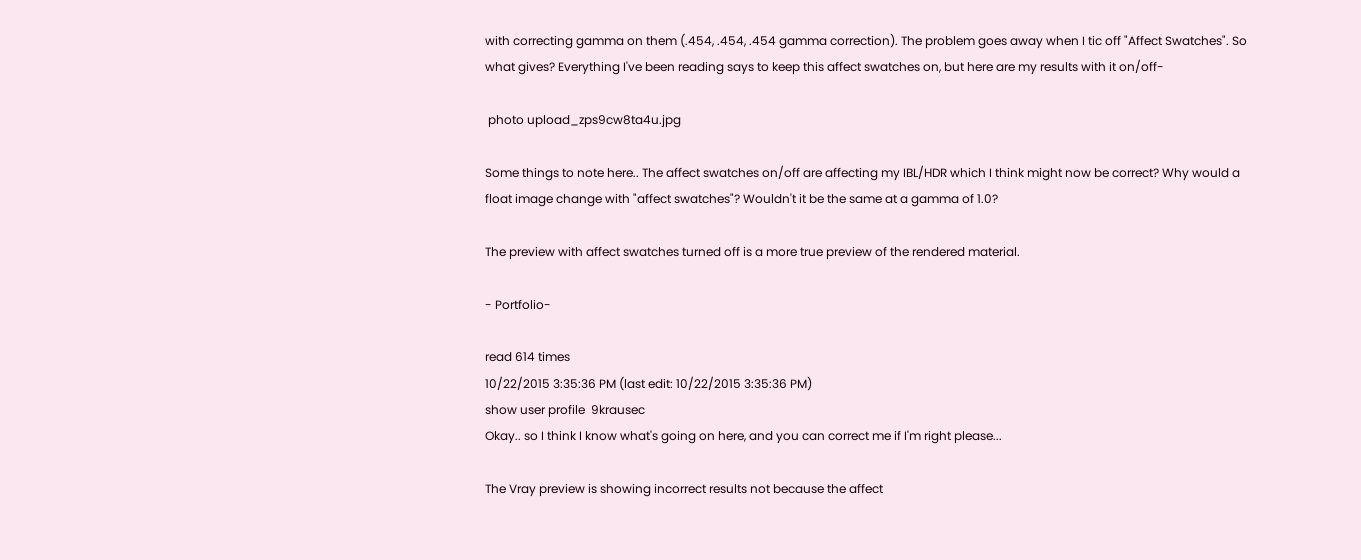with correcting gamma on them (.454, .454, .454 gamma correction). The problem goes away when I tic off "Affect Swatches". So what gives? Everything I've been reading says to keep this affect swatches on, but here are my results with it on/off-

 photo upload_zps9cw8ta4u.jpg

Some things to note here.. The affect swatches on/off are affecting my IBL/HDR which I think might now be correct? Why would a float image change with "affect swatches"? Wouldn't it be the same at a gamma of 1.0?

The preview with affect swatches turned off is a more true preview of the rendered material.

- Portfolio-

read 614 times
10/22/2015 3:35:36 PM (last edit: 10/22/2015 3:35:36 PM)
show user profile  9krausec
Okay.. so I think I know what's going on here, and you can correct me if I'm right please...

The Vray preview is showing incorrect results not because the affect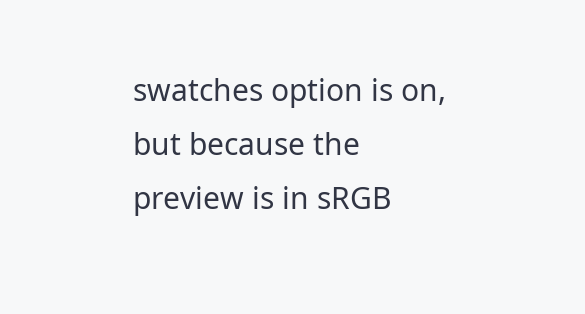swatches option is on, but because the preview is in sRGB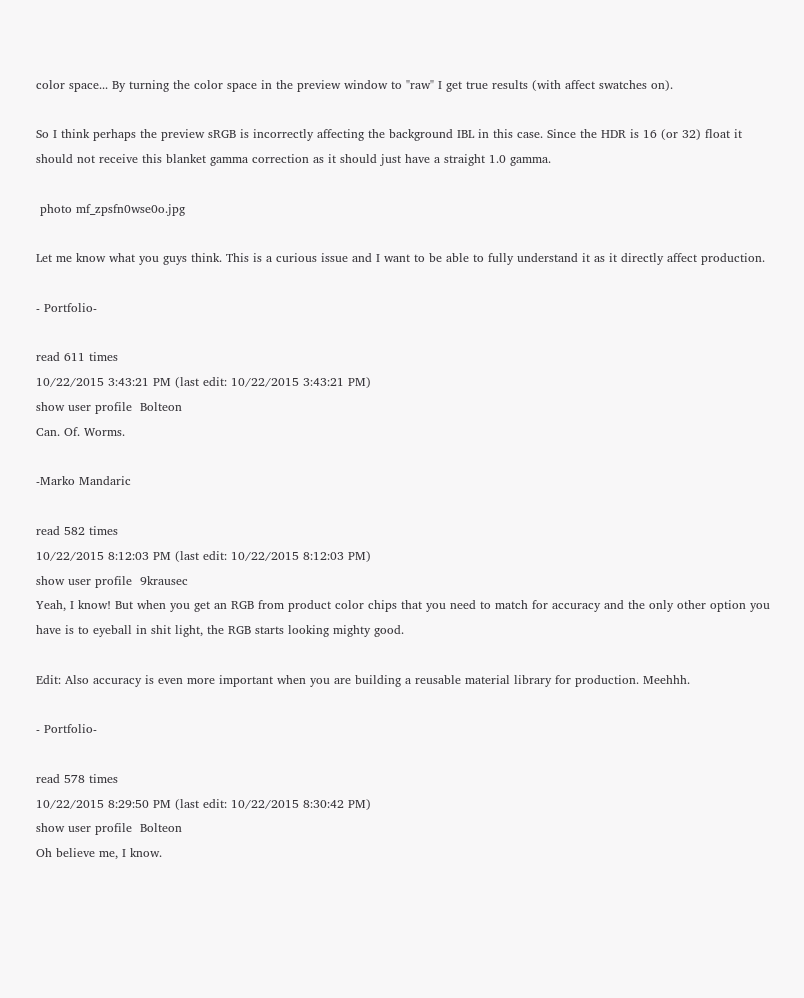color space... By turning the color space in the preview window to "raw" I get true results (with affect swatches on).

So I think perhaps the preview sRGB is incorrectly affecting the background IBL in this case. Since the HDR is 16 (or 32) float it should not receive this blanket gamma correction as it should just have a straight 1.0 gamma.

 photo mf_zpsfn0wse0o.jpg

Let me know what you guys think. This is a curious issue and I want to be able to fully understand it as it directly affect production.

- Portfolio-

read 611 times
10/22/2015 3:43:21 PM (last edit: 10/22/2015 3:43:21 PM)
show user profile  Bolteon
Can. Of. Worms.

-Marko Mandaric

read 582 times
10/22/2015 8:12:03 PM (last edit: 10/22/2015 8:12:03 PM)
show user profile  9krausec
Yeah, I know! But when you get an RGB from product color chips that you need to match for accuracy and the only other option you have is to eyeball in shit light, the RGB starts looking mighty good.

Edit: Also accuracy is even more important when you are building a reusable material library for production. Meehhh.

- Portfolio-

read 578 times
10/22/2015 8:29:50 PM (last edit: 10/22/2015 8:30:42 PM)
show user profile  Bolteon
Oh believe me, I know.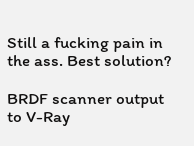Still a fucking pain in the ass. Best solution?

BRDF scanner output to V-Ray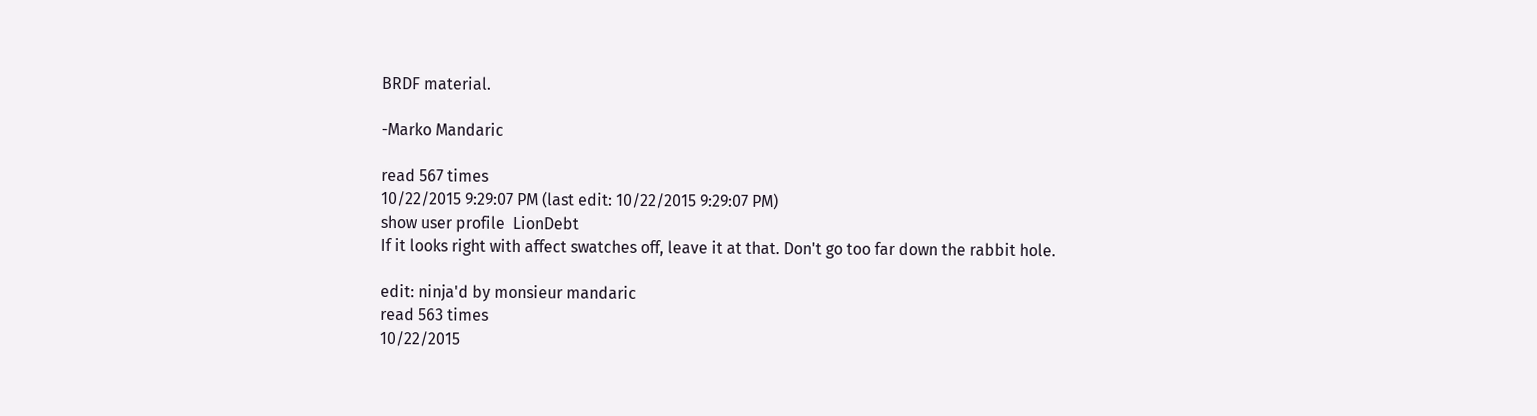BRDF material.

-Marko Mandaric

read 567 times
10/22/2015 9:29:07 PM (last edit: 10/22/2015 9:29:07 PM)
show user profile  LionDebt
If it looks right with affect swatches off, leave it at that. Don't go too far down the rabbit hole.

edit: ninja'd by monsieur mandaric
read 563 times
10/22/2015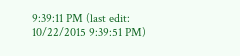9:39:11 PM (last edit: 10/22/2015 9:39:51 PM)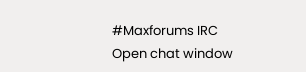#Maxforums IRC
Open chat window